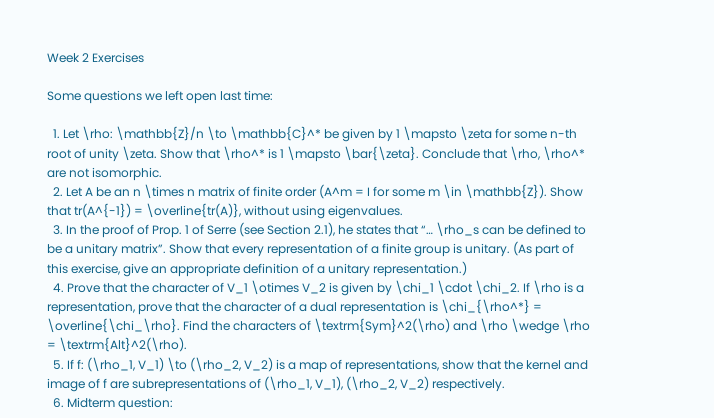Week 2 Exercises

Some questions we left open last time:

  1. Let \rho: \mathbb{Z}/n \to \mathbb{C}^* be given by 1 \mapsto \zeta for some n-th root of unity \zeta. Show that \rho^* is 1 \mapsto \bar{\zeta}. Conclude that \rho, \rho^* are not isomorphic.
  2. Let A be an n \times n matrix of finite order (A^m = I for some m \in \mathbb{Z}). Show that tr(A^{-1}) = \overline{tr(A)}, without using eigenvalues.
  3. In the proof of Prop. 1 of Serre (see Section 2.1), he states that “… \rho_s can be defined to be a unitary matrix”. Show that every representation of a finite group is unitary. (As part of this exercise, give an appropriate definition of a unitary representation.)
  4. Prove that the character of V_1 \otimes V_2 is given by \chi_1 \cdot \chi_2. If \rho is a representation, prove that the character of a dual representation is \chi_{\rho^*} = \overline{\chi_\rho}. Find the characters of \textrm{Sym}^2(\rho) and \rho \wedge \rho = \textrm{Alt}^2(\rho).
  5. If f: (\rho_1, V_1) \to (\rho_2, V_2) is a map of representations, show that the kernel and image of f are subrepresentations of (\rho_1, V_1), (\rho_2, V_2) respectively.
  6. Midterm question: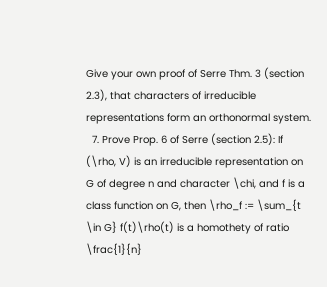Give your own proof of Serre Thm. 3 (section 2.3), that characters of irreducible representations form an orthonormal system.
  7. Prove Prop. 6 of Serre (section 2.5): If (\rho, V) is an irreducible representation on G of degree n and character \chi, and f is a class function on G, then \rho_f := \sum_{t \in G} f(t)\rho(t) is a homothety of ratio \frac{1}{n}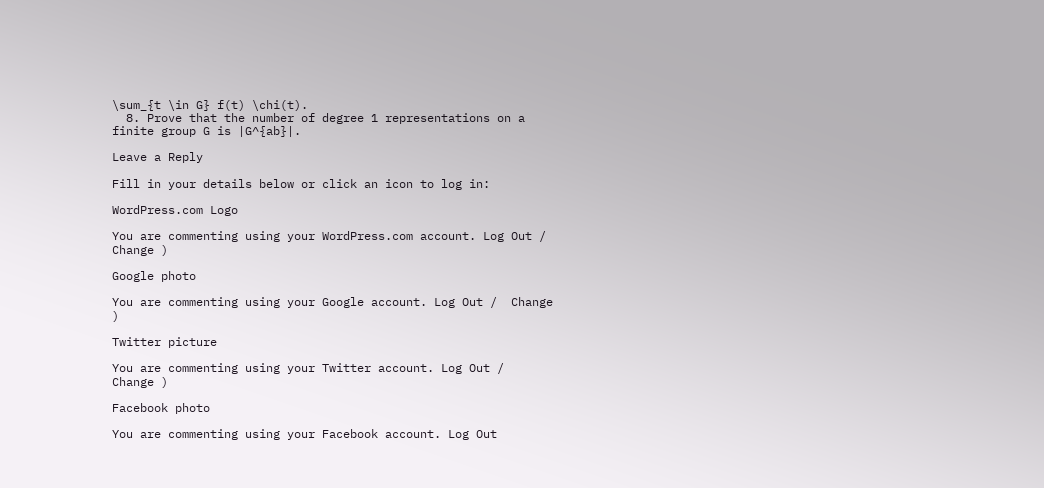\sum_{t \in G} f(t) \chi(t).
  8. Prove that the number of degree 1 representations on a finite group G is |G^{ab}|.

Leave a Reply

Fill in your details below or click an icon to log in:

WordPress.com Logo

You are commenting using your WordPress.com account. Log Out /  Change )

Google photo

You are commenting using your Google account. Log Out /  Change )

Twitter picture

You are commenting using your Twitter account. Log Out /  Change )

Facebook photo

You are commenting using your Facebook account. Log Out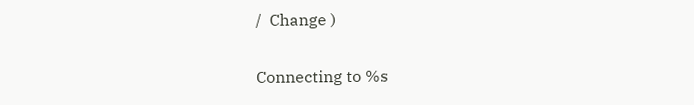/  Change )

Connecting to %s